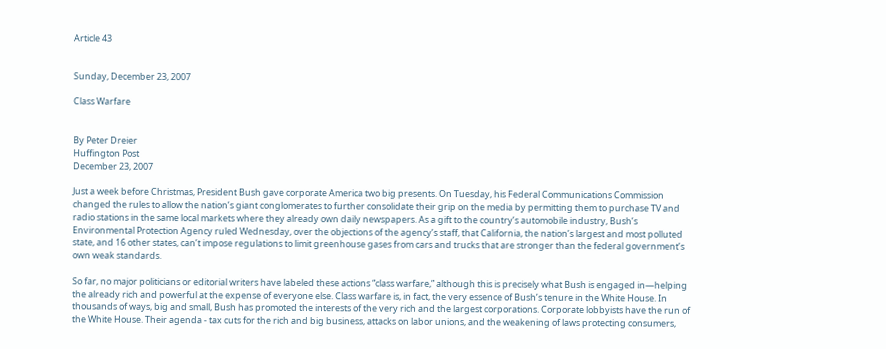Article 43


Sunday, December 23, 2007

Class Warfare


By Peter Dreier
Huffington Post
December 23, 2007

Just a week before Christmas, President Bush gave corporate America two big presents. On Tuesday, his Federal Communications Commission changed the rules to allow the nation’s giant conglomerates to further consolidate their grip on the media by permitting them to purchase TV and radio stations in the same local markets where they already own daily newspapers. As a gift to the country’s automobile industry, Bush’s Environmental Protection Agency ruled Wednesday, over the objections of the agency’s staff, that California, the nation’s largest and most polluted state, and 16 other states, can’t impose regulations to limit greenhouse gases from cars and trucks that are stronger than the federal government’s own weak standards.

So far, no major politicians or editorial writers have labeled these actions “class warfare,” although this is precisely what Bush is engaged in—helping the already rich and powerful at the expense of everyone else. Class warfare is, in fact, the very essence of Bush’s tenure in the White House. In thousands of ways, big and small, Bush has promoted the interests of the very rich and the largest corporations. Corporate lobbyists have the run of the White House. Their agenda - tax cuts for the rich and big business, attacks on labor unions, and the weakening of laws protecting consumers,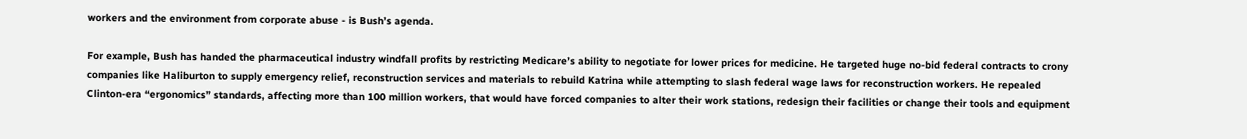workers and the environment from corporate abuse - is Bush’s agenda.

For example, Bush has handed the pharmaceutical industry windfall profits by restricting Medicare’s ability to negotiate for lower prices for medicine. He targeted huge no-bid federal contracts to crony companies like Haliburton to supply emergency relief, reconstruction services and materials to rebuild Katrina while attempting to slash federal wage laws for reconstruction workers. He repealed Clinton-era “ergonomics” standards, affecting more than 100 million workers, that would have forced companies to alter their work stations, redesign their facilities or change their tools and equipment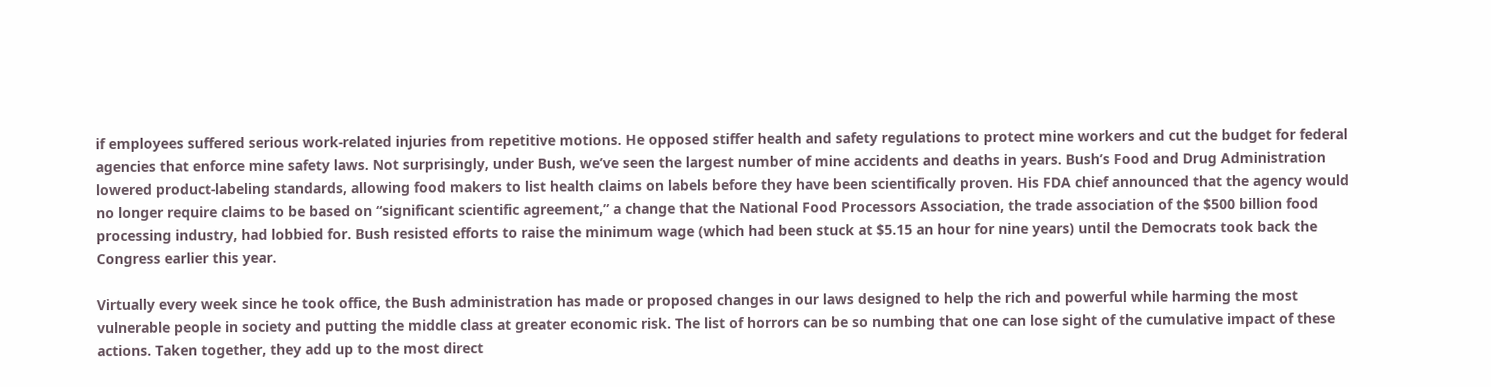if employees suffered serious work-related injuries from repetitive motions. He opposed stiffer health and safety regulations to protect mine workers and cut the budget for federal agencies that enforce mine safety laws. Not surprisingly, under Bush, we’ve seen the largest number of mine accidents and deaths in years. Bush’s Food and Drug Administration lowered product-labeling standards, allowing food makers to list health claims on labels before they have been scientifically proven. His FDA chief announced that the agency would no longer require claims to be based on “significant scientific agreement,” a change that the National Food Processors Association, the trade association of the $500 billion food processing industry, had lobbied for. Bush resisted efforts to raise the minimum wage (which had been stuck at $5.15 an hour for nine years) until the Democrats took back the Congress earlier this year.

Virtually every week since he took office, the Bush administration has made or proposed changes in our laws designed to help the rich and powerful while harming the most vulnerable people in society and putting the middle class at greater economic risk. The list of horrors can be so numbing that one can lose sight of the cumulative impact of these actions. Taken together, they add up to the most direct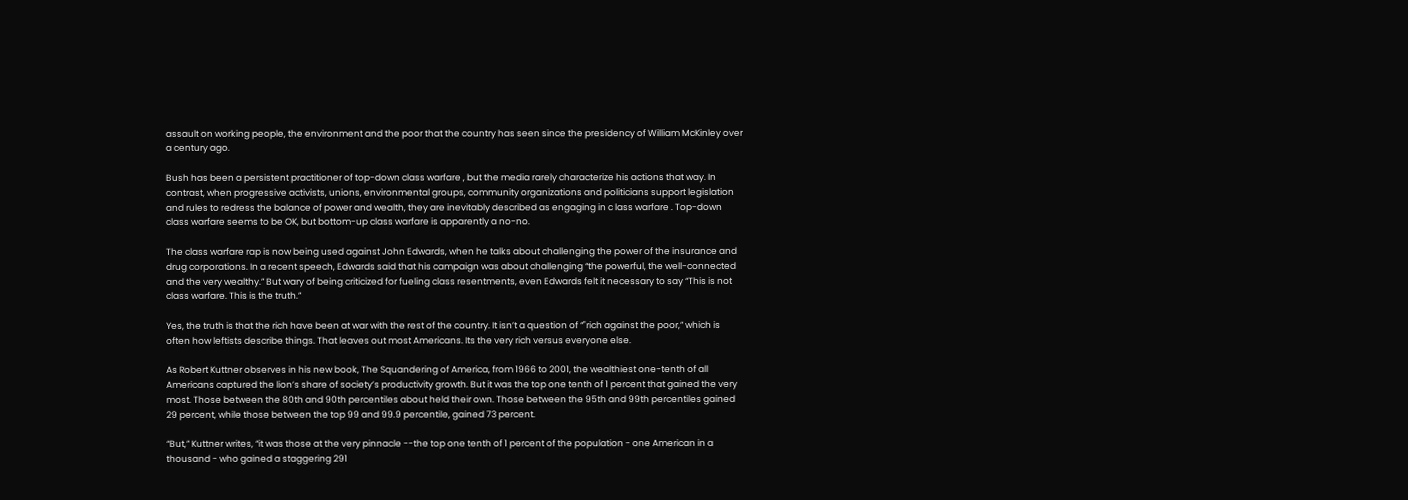assault on working people, the environment and the poor that the country has seen since the presidency of William McKinley over a century ago.

Bush has been a persistent practitioner of top-down class warfare , but the media rarely characterize his actions that way. In contrast, when progressive activists, unions, environmental groups, community organizations and politicians support legislation and rules to redress the balance of power and wealth, they are inevitably described as engaging in c lass warfare . Top-down class warfare seems to be OK, but bottom-up class warfare is apparently a no-no.

The class warfare rap is now being used against John Edwards, when he talks about challenging the power of the insurance and drug corporations. In a recent speech, Edwards said that his campaign was about challenging “the powerful, the well-connected and the very wealthy.” But wary of being criticized for fueling class resentments, even Edwards felt it necessary to say “This is not class warfare. This is the truth.”

Yes, the truth is that the rich have been at war with the rest of the country. It isn’t a question of “"rich against the poor,” which is often how leftists describe things. That leaves out most Americans. Its the very rich versus everyone else.

As Robert Kuttner observes in his new book, The Squandering of America, from 1966 to 2001, the wealthiest one-tenth of all Americans captured the lion’s share of society’s productivity growth. But it was the top one tenth of 1 percent that gained the very most. Those between the 80th and 90th percentiles about held their own. Those between the 95th and 99th percentiles gained 29 percent, while those between the top 99 and 99.9 percentile, gained 73 percent.

“But,” Kuttner writes, “it was those at the very pinnacle --the top one tenth of 1 percent of the population - one American in a thousand - who gained a staggering 291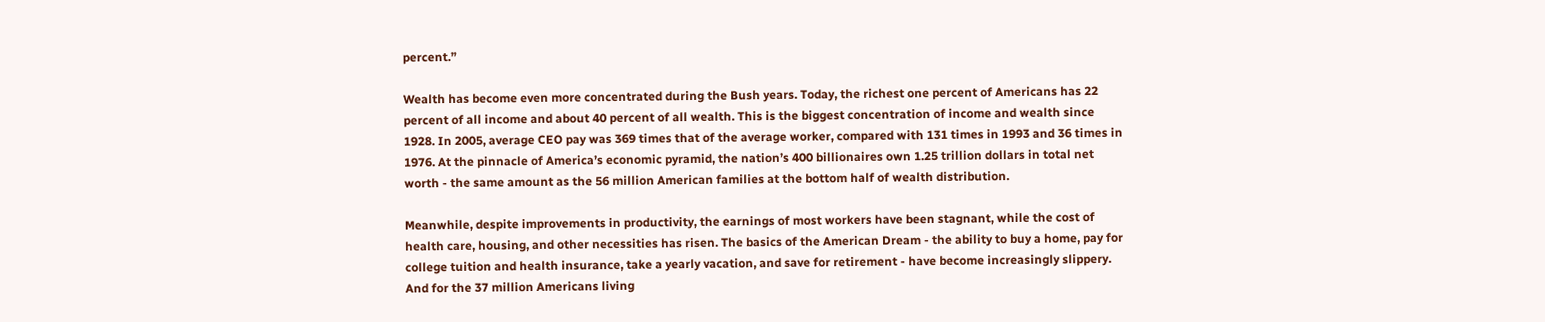percent.”

Wealth has become even more concentrated during the Bush years. Today, the richest one percent of Americans has 22 percent of all income and about 40 percent of all wealth. This is the biggest concentration of income and wealth since 1928. In 2005, average CEO pay was 369 times that of the average worker, compared with 131 times in 1993 and 36 times in 1976. At the pinnacle of America’s economic pyramid, the nation’s 400 billionaires own 1.25 trillion dollars in total net worth - the same amount as the 56 million American families at the bottom half of wealth distribution.

Meanwhile, despite improvements in productivity, the earnings of most workers have been stagnant, while the cost of health care, housing, and other necessities has risen. The basics of the American Dream - the ability to buy a home, pay for college tuition and health insurance, take a yearly vacation, and save for retirement - have become increasingly slippery. And for the 37 million Americans living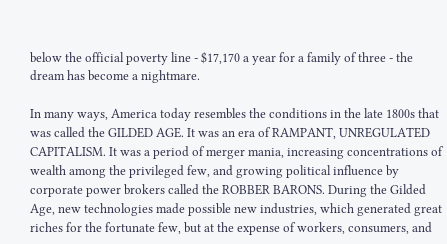below the official poverty line - $17,170 a year for a family of three - the dream has become a nightmare.

In many ways, America today resembles the conditions in the late 1800s that was called the GILDED AGE. It was an era of RAMPANT, UNREGULATED CAPITALISM. It was a period of merger mania, increasing concentrations of wealth among the privileged few, and growing political influence by corporate power brokers called the ROBBER BARONS. During the Gilded Age, new technologies made possible new industries, which generated great riches for the fortunate few, but at the expense of workers, consumers, and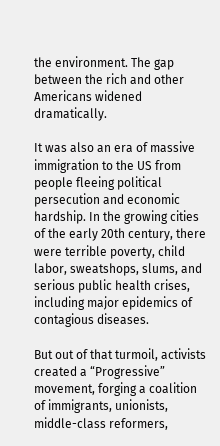the environment. The gap between the rich and other Americans widened dramatically.

It was also an era of massive immigration to the US from people fleeing political persecution and economic hardship. In the growing cities of the early 20th century, there were terrible poverty, child labor, sweatshops, slums, and serious public health crises, including major epidemics of contagious diseases.

But out of that turmoil, activists created a “Progressive” movement, forging a coalition of immigrants, unionists, middle-class reformers,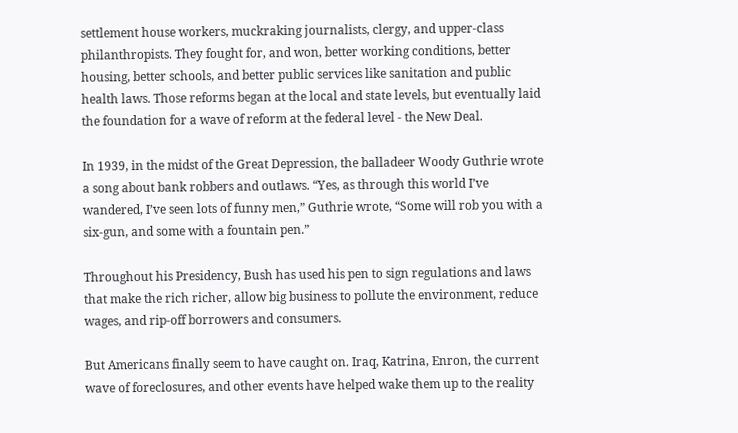settlement house workers, muckraking journalists, clergy, and upper-class philanthropists. They fought for, and won, better working conditions, better housing, better schools, and better public services like sanitation and public health laws. Those reforms began at the local and state levels, but eventually laid the foundation for a wave of reform at the federal level - the New Deal.

In 1939, in the midst of the Great Depression, the balladeer Woody Guthrie wrote a song about bank robbers and outlaws. “Yes, as through this world I’ve wandered, I’ve seen lots of funny men,” Guthrie wrote, “Some will rob you with a six-gun, and some with a fountain pen.”

Throughout his Presidency, Bush has used his pen to sign regulations and laws that make the rich richer, allow big business to pollute the environment, reduce wages, and rip-off borrowers and consumers.

But Americans finally seem to have caught on. Iraq, Katrina, Enron, the current wave of foreclosures, and other events have helped wake them up to the reality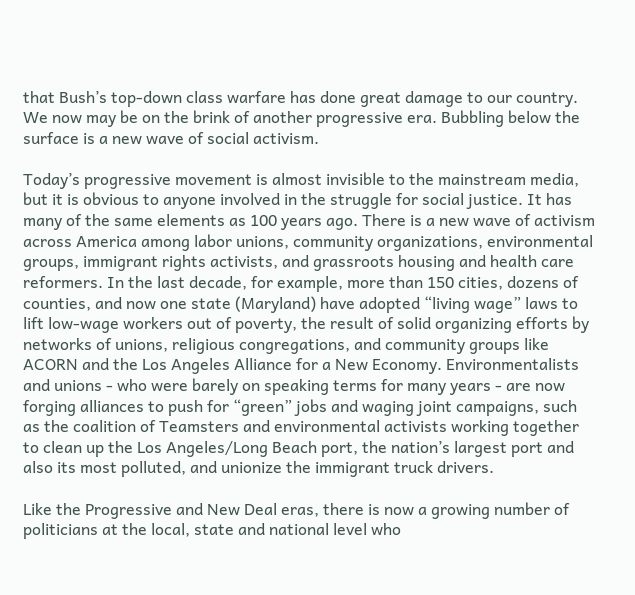that Bush’s top-down class warfare has done great damage to our country. We now may be on the brink of another progressive era. Bubbling below the surface is a new wave of social activism.

Today’s progressive movement is almost invisible to the mainstream media, but it is obvious to anyone involved in the struggle for social justice. It has many of the same elements as 100 years ago. There is a new wave of activism across America among labor unions, community organizations, environmental groups, immigrant rights activists, and grassroots housing and health care reformers. In the last decade, for example, more than 150 cities, dozens of counties, and now one state (Maryland) have adopted “living wage” laws to lift low-wage workers out of poverty, the result of solid organizing efforts by networks of unions, religious congregations, and community groups like ACORN and the Los Angeles Alliance for a New Economy. Environmentalists and unions - who were barely on speaking terms for many years - are now forging alliances to push for “green” jobs and waging joint campaigns, such as the coalition of Teamsters and environmental activists working together to clean up the Los Angeles/Long Beach port, the nation’s largest port and also its most polluted, and unionize the immigrant truck drivers.

Like the Progressive and New Deal eras, there is now a growing number of politicians at the local, state and national level who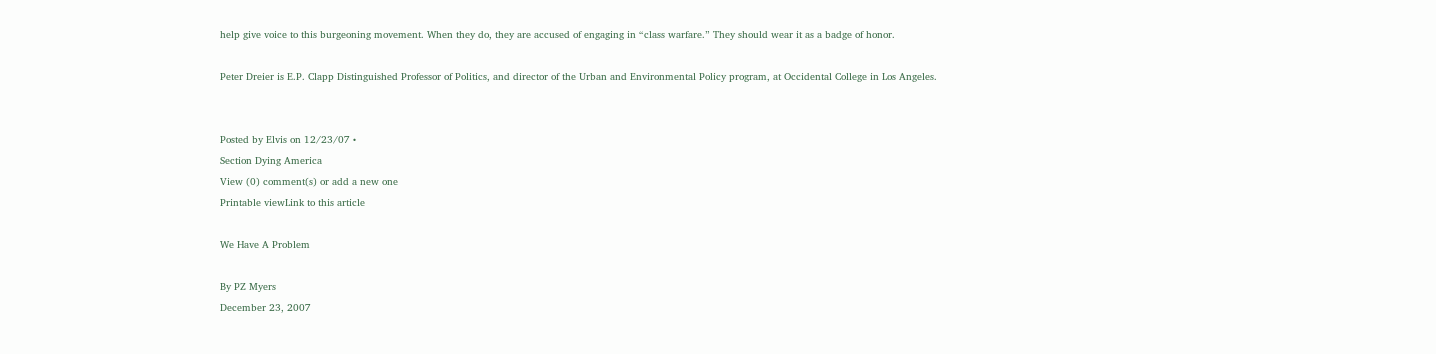help give voice to this burgeoning movement. When they do, they are accused of engaging in “class warfare.” They should wear it as a badge of honor.

Peter Dreier is E.P. Clapp Distinguished Professor of Politics, and director of the Urban and Environmental Policy program, at Occidental College in Los Angeles.


Posted by Elvis on 12/23/07 •
Section Dying America
View (0) comment(s) or add a new one
Printable viewLink to this article

We Have A Problem

By PZ Myers
December 23, 2007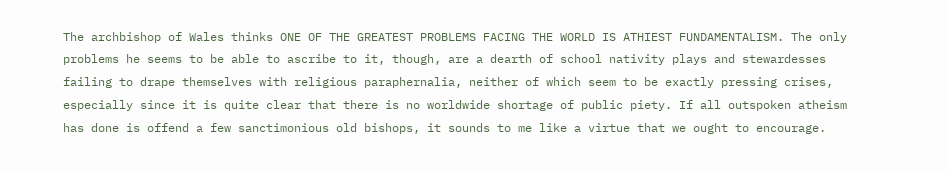The archbishop of Wales thinks ONE OF THE GREATEST PROBLEMS FACING THE WORLD IS ATHIEST FUNDAMENTALISM. The only problems he seems to be able to ascribe to it, though, are a dearth of school nativity plays and stewardesses failing to drape themselves with religious paraphernalia, neither of which seem to be exactly pressing crises, especially since it is quite clear that there is no worldwide shortage of public piety. If all outspoken atheism has done is offend a few sanctimonious old bishops, it sounds to me like a virtue that we ought to encourage.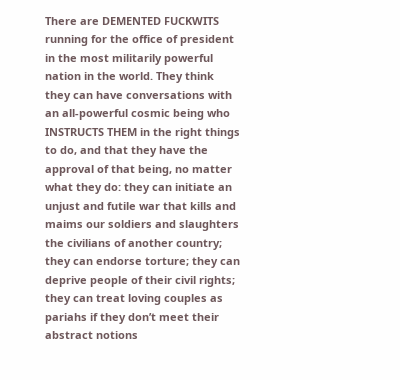There are DEMENTED FUCKWITS running for the office of president in the most militarily powerful nation in the world. They think they can have conversations with an all-powerful cosmic being who INSTRUCTS THEM in the right things to do, and that they have the approval of that being, no matter what they do: they can initiate an unjust and futile war that kills and maims our soldiers and slaughters the civilians of another country; they can endorse torture; they can deprive people of their civil rights; they can treat loving couples as pariahs if they don’t meet their abstract notions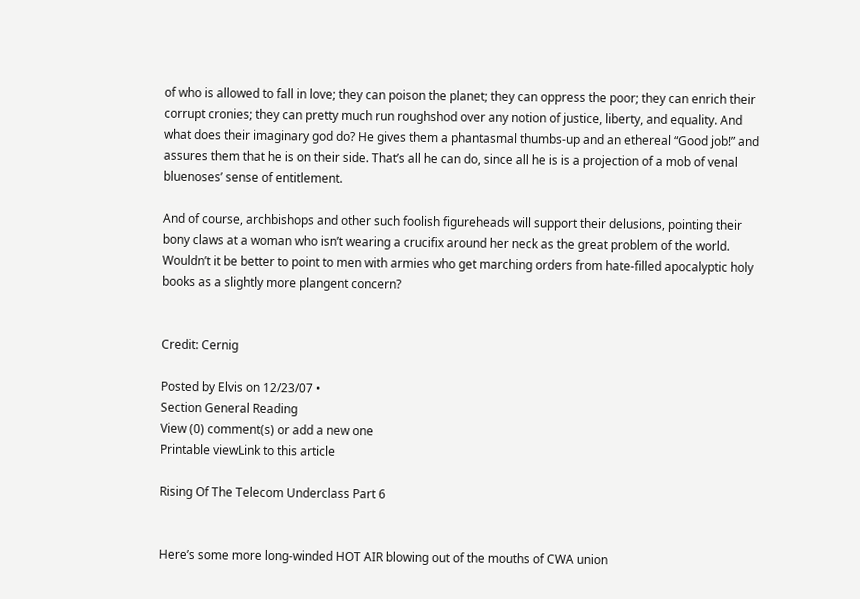of who is allowed to fall in love; they can poison the planet; they can oppress the poor; they can enrich their corrupt cronies; they can pretty much run roughshod over any notion of justice, liberty, and equality. And what does their imaginary god do? He gives them a phantasmal thumbs-up and an ethereal “Good job!” and assures them that he is on their side. That’s all he can do, since all he is is a projection of a mob of venal bluenoses’ sense of entitlement.

And of course, archbishops and other such foolish figureheads will support their delusions, pointing their bony claws at a woman who isn’t wearing a crucifix around her neck as the great problem of the world. Wouldn’t it be better to point to men with armies who get marching orders from hate-filled apocalyptic holy books as a slightly more plangent concern?


Credit: Cernig

Posted by Elvis on 12/23/07 •
Section General Reading
View (0) comment(s) or add a new one
Printable viewLink to this article

Rising Of The Telecom Underclass Part 6


Here’s some more long-winded HOT AIR blowing out of the mouths of CWA union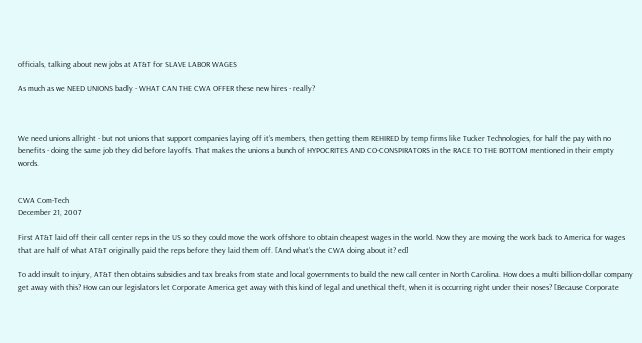officials, talking about new jobs at AT&T for SLAVE LABOR WAGES

As much as we NEED UNIONS badly - WHAT CAN THE CWA OFFER these new hires - really?



We need unions allright - but not unions that support companies laying off it’s members, then getting them REHIRED by temp firms like Tucker Technologies, for half the pay with no benefits - doing the same job they did before layoffs. That makes the unions a bunch of HYPOCRITES AND CO-CONSPIRATORS in the RACE TO THE BOTTOM mentioned in their empty words.


CWA Com-Tech
December 21, 2007

First AT&T laid off their call center reps in the US so they could move the work offshore to obtain cheapest wages in the world. Now they are moving the work back to America for wages that are half of what AT&T originally paid the reps before they laid them off. [And what’s the CWA doing about it? ed]

To add insult to injury, AT&T then obtains subsidies and tax breaks from state and local governments to build the new call center in North Carolina. How does a multi billion-dollar company get away with this? How can our legislators let Corporate America get away with this kind of legal and unethical theft, when it is occurring right under their noses? [Because Corporate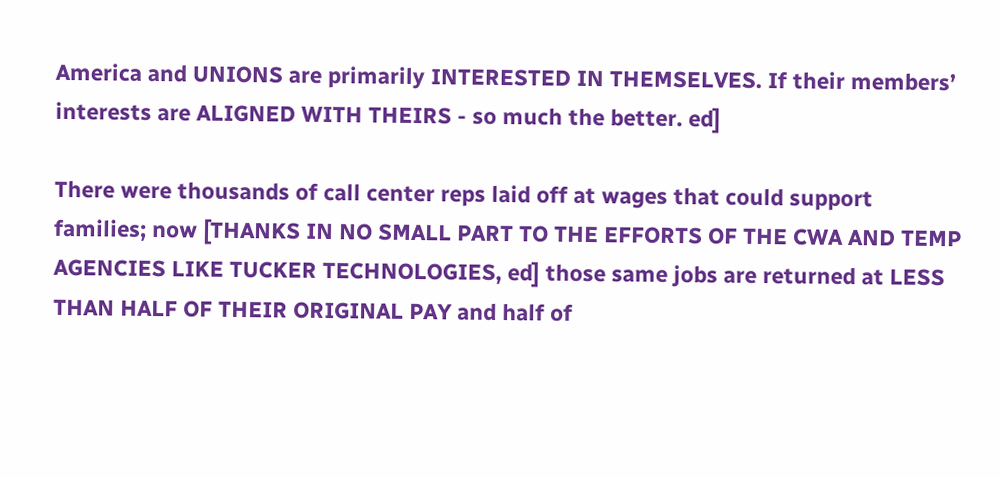America and UNIONS are primarily INTERESTED IN THEMSELVES. If their members’ interests are ALIGNED WITH THEIRS - so much the better. ed]

There were thousands of call center reps laid off at wages that could support families; now [THANKS IN NO SMALL PART TO THE EFFORTS OF THE CWA AND TEMP AGENCIES LIKE TUCKER TECHNOLOGIES, ed] those same jobs are returned at LESS THAN HALF OF THEIR ORIGINAL PAY and half of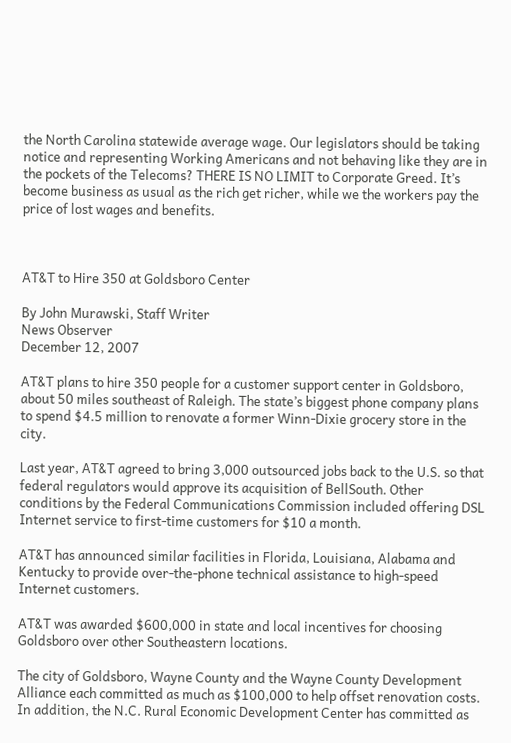the North Carolina statewide average wage. Our legislators should be taking notice and representing Working Americans and not behaving like they are in the pockets of the Telecoms? THERE IS NO LIMIT to Corporate Greed. It’s become business as usual as the rich get richer, while we the workers pay the price of lost wages and benefits.



AT&T to Hire 350 at Goldsboro Center

By John Murawski, Staff Writer
News Observer
December 12, 2007

AT&T plans to hire 350 people for a customer support center in Goldsboro, about 50 miles southeast of Raleigh. The state’s biggest phone company plans to spend $4.5 million to renovate a former Winn-Dixie grocery store in the city.

Last year, AT&T agreed to bring 3,000 outsourced jobs back to the U.S. so that federal regulators would approve its acquisition of BellSouth. Other conditions by the Federal Communications Commission included offering DSL Internet service to first-time customers for $10 a month.

AT&T has announced similar facilities in Florida, Louisiana, Alabama and Kentucky to provide over-the-phone technical assistance to high-speed Internet customers.

AT&T was awarded $600,000 in state and local incentives for choosing Goldsboro over other Southeastern locations.

The city of Goldsboro, Wayne County and the Wayne County Development Alliance each committed as much as $100,000 to help offset renovation costs. In addition, the N.C. Rural Economic Development Center has committed as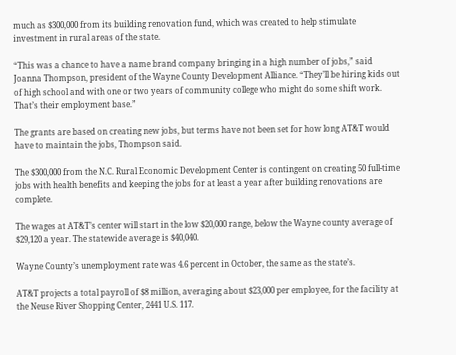much as $300,000 from its building renovation fund, which was created to help stimulate investment in rural areas of the state.

“This was a chance to have a name brand company bringing in a high number of jobs,” said Joanna Thompson, president of the Wayne County Development Alliance. “They’ll be hiring kids out of high school and with one or two years of community college who might do some shift work. That’s their employment base.”

The grants are based on creating new jobs, but terms have not been set for how long AT&T would have to maintain the jobs, Thompson said.

The $300,000 from the N.C. Rural Economic Development Center is contingent on creating 50 full-time jobs with health benefits and keeping the jobs for at least a year after building renovations are complete.

The wages at AT&T’s center will start in the low $20,000 range, below the Wayne county average of $29,120 a year. The statewide average is $40,040.

Wayne County’s unemployment rate was 4.6 percent in October, the same as the state’s.

AT&T projects a total payroll of $8 million, averaging about $23,000 per employee, for the facility at the Neuse River Shopping Center, 2441 U.S. 117.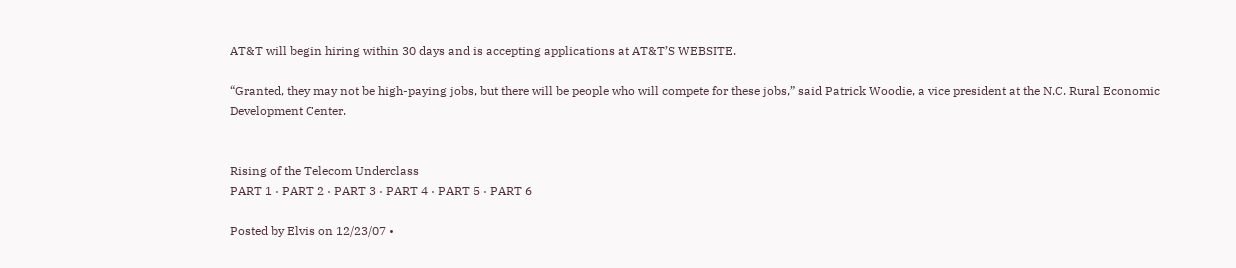AT&T will begin hiring within 30 days and is accepting applications at AT&T’S WEBSITE.

“Granted, they may not be high-paying jobs, but there will be people who will compete for these jobs,” said Patrick Woodie, a vice president at the N.C. Rural Economic Development Center.


Rising of the Telecom Underclass
PART 1 · PART 2 · PART 3 · PART 4 · PART 5 · PART 6

Posted by Elvis on 12/23/07 •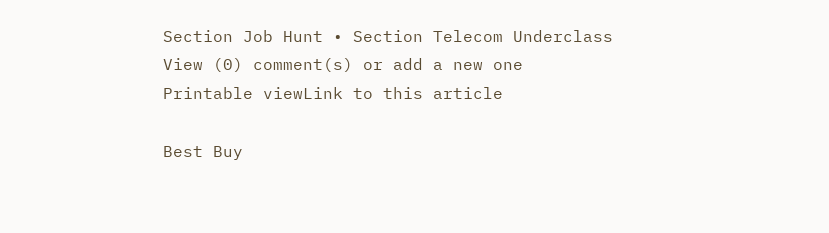Section Job Hunt • Section Telecom Underclass
View (0) comment(s) or add a new one
Printable viewLink to this article

Best Buy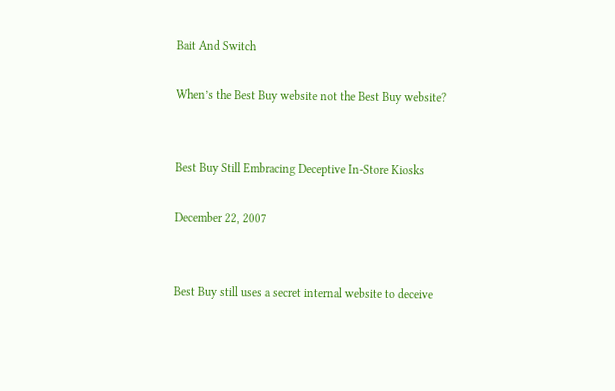Bait And Switch

When’s the Best Buy website not the Best Buy website?


Best Buy Still Embracing Deceptive In-Store Kiosks

December 22, 2007


Best Buy still uses a secret internal website to deceive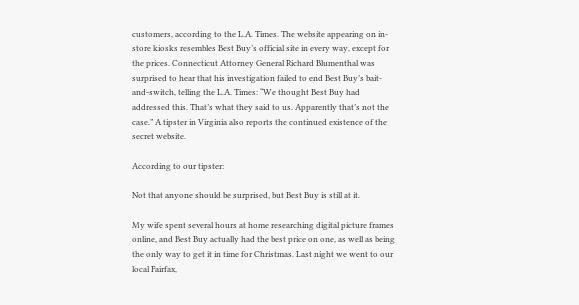customers, according to the L.A. Times. The website appearing on in-store kiosks resembles Best Buy’s official site in every way, except for the prices. Connecticut Attorney General Richard Blumenthal was surprised to hear that his investigation failed to end Best Buy’s bait-and-switch, telling the L.A. Times: “We thought Best Buy had addressed this. That’s what they said to us. Apparently that’s not the case.” A tipster in Virginia also reports the continued existence of the secret website.

According to our tipster:

Not that anyone should be surprised, but Best Buy is still at it.

My wife spent several hours at home researching digital picture frames online, and Best Buy actually had the best price on one, as well as being the only way to get it in time for Christmas. Last night we went to our local Fairfax,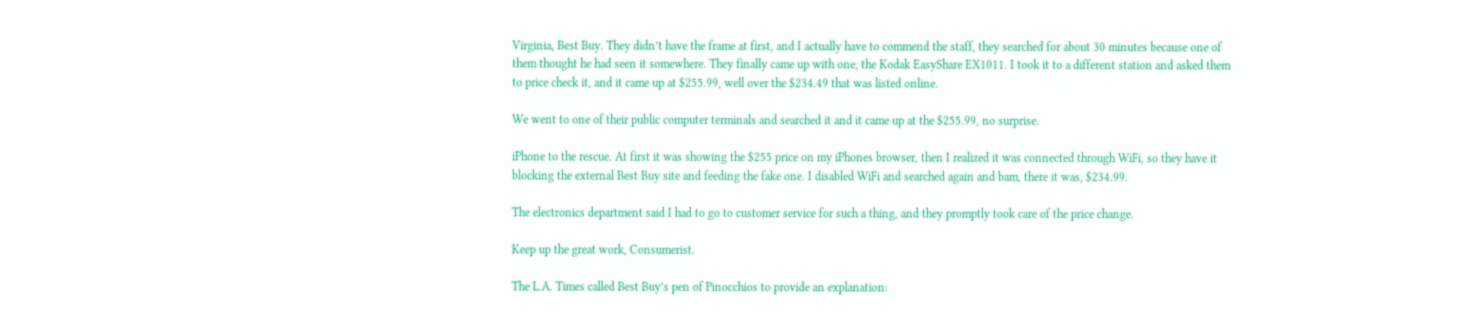Virginia, Best Buy. They didn’t have the frame at first, and I actually have to commend the staff, they searched for about 30 minutes because one of them thought he had seen it somewhere. They finally came up with one, the Kodak EasyShare EX1011. I took it to a different station and asked them to price check it, and it came up at $255.99, well over the $234.49 that was listed online.

We went to one of their public computer terminals and searched it and it came up at the $255.99, no surprise.

iPhone to the rescue. At first it was showing the $255 price on my iPhones browser, then I realized it was connected through WiFi, so they have it blocking the external Best Buy site and feeding the fake one. I disabled WiFi and searched again and bam, there it was, $234.99.

The electronics department said I had to go to customer service for such a thing, and they promptly took care of the price change.

Keep up the great work, Consumerist.

The L.A. Times called Best Buy’s pen of Pinocchios to provide an explanation: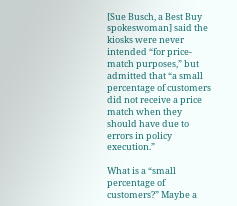[Sue Busch, a Best Buy spokeswoman] said the kiosks were never intended “for price-match purposes,” but admitted that “a small percentage of customers did not receive a price match when they should have due to errors in policy execution.”

What is a “small percentage of customers?” Maybe a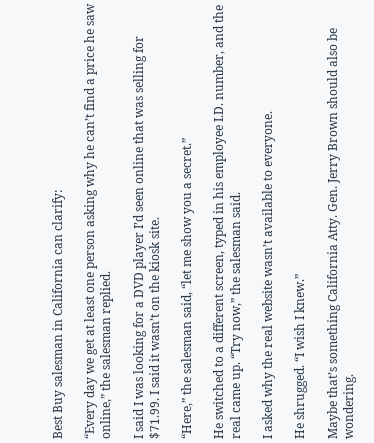Best Buy salesman in California can clarify:

“Every day we get at least one person asking why he can’t find a price he saw online,” the salesman replied.

I said I was looking for a DVD player I’d seen online that was selling for $71.99. I said it wasn’t on the kiosk site.

“Here,” the salesman said, “let me show you a secret.”

He switched to a different screen, typed in his employee I.D. number, and the real came up. “Try now,” the salesman said.

I asked why the real website wasn’t available to everyone.

He shrugged. “I wish I knew.”

Maybe that’s something California Atty. Gen. Jerry Brown should also be wondering.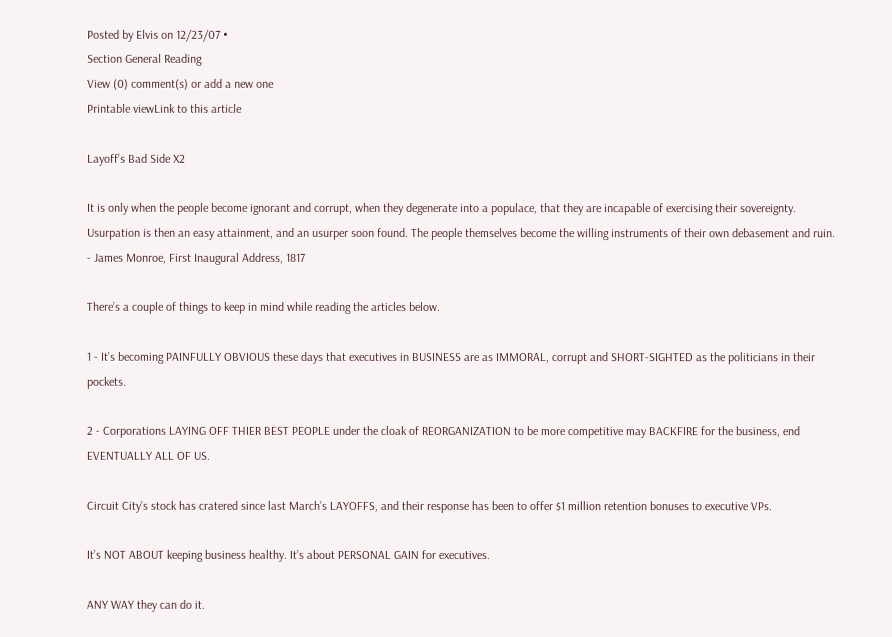Posted by Elvis on 12/23/07 •
Section General Reading
View (0) comment(s) or add a new one
Printable viewLink to this article

Layoff’s Bad Side X2

It is only when the people become ignorant and corrupt, when they degenerate into a populace, that they are incapable of exercising their sovereignty. Usurpation is then an easy attainment, and an usurper soon found. The people themselves become the willing instruments of their own debasement and ruin.
- James Monroe, First Inaugural Address, 1817

There’s a couple of things to keep in mind while reading the articles below.

1 - It’s becoming PAINFULLY OBVIOUS these days that executives in BUSINESS are as IMMORAL, corrupt and SHORT-SIGHTED as the politicians in their pockets.

2 - Corporations LAYING OFF THIER BEST PEOPLE under the cloak of REORGANIZATION to be more competitive may BACKFIRE for the business, end EVENTUALLY ALL OF US.

Circuit City’s stock has cratered since last March’s LAYOFFS, and their response has been to offer $1 million retention bonuses to executive VPs.

It’s NOT ABOUT keeping business healthy. It’s about PERSONAL GAIN for executives.

ANY WAY they can do it.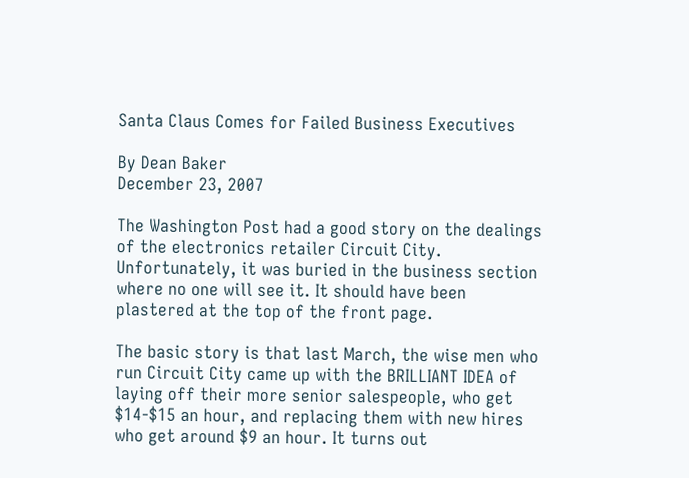Santa Claus Comes for Failed Business Executives

By Dean Baker
December 23, 2007

The Washington Post had a good story on the dealings of the electronics retailer Circuit City. Unfortunately, it was buried in the business section where no one will see it. It should have been plastered at the top of the front page.

The basic story is that last March, the wise men who run Circuit City came up with the BRILLIANT IDEA of laying off their more senior salespeople, who get $14-$15 an hour, and replacing them with new hires who get around $9 an hour. It turns out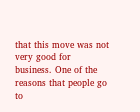that this move was not very good for business. One of the reasons that people go to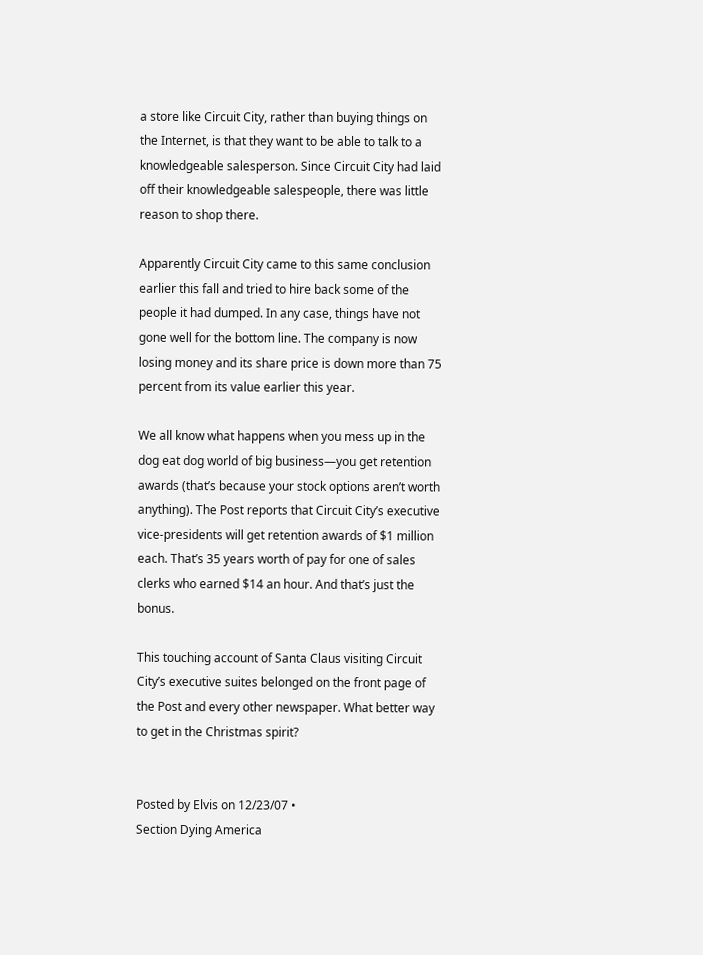a store like Circuit City, rather than buying things on the Internet, is that they want to be able to talk to a knowledgeable salesperson. Since Circuit City had laid off their knowledgeable salespeople, there was little reason to shop there.

Apparently Circuit City came to this same conclusion earlier this fall and tried to hire back some of the people it had dumped. In any case, things have not gone well for the bottom line. The company is now losing money and its share price is down more than 75 percent from its value earlier this year.

We all know what happens when you mess up in the dog eat dog world of big business—you get retention awards (that’s because your stock options aren’t worth anything). The Post reports that Circuit City’s executive vice-presidents will get retention awards of $1 million each. That’s 35 years worth of pay for one of sales clerks who earned $14 an hour. And that’s just the bonus.

This touching account of Santa Claus visiting Circuit City’s executive suites belonged on the front page of the Post and every other newspaper. What better way to get in the Christmas spirit?


Posted by Elvis on 12/23/07 •
Section Dying America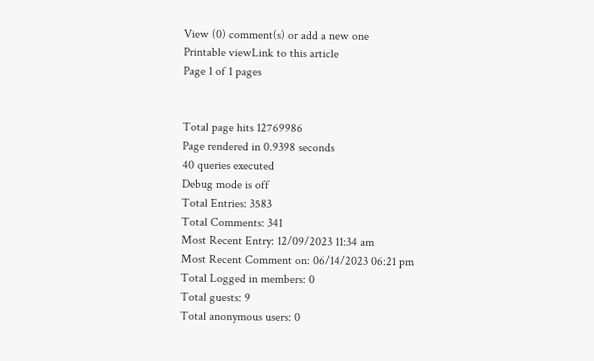View (0) comment(s) or add a new one
Printable viewLink to this article
Page 1 of 1 pages


Total page hits 12769986
Page rendered in 0.9398 seconds
40 queries executed
Debug mode is off
Total Entries: 3583
Total Comments: 341
Most Recent Entry: 12/09/2023 11:34 am
Most Recent Comment on: 06/14/2023 06:21 pm
Total Logged in members: 0
Total guests: 9
Total anonymous users: 0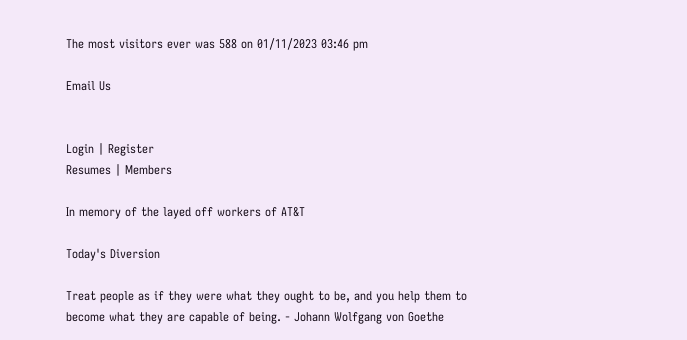The most visitors ever was 588 on 01/11/2023 03:46 pm

Email Us


Login | Register
Resumes | Members

In memory of the layed off workers of AT&T

Today's Diversion

Treat people as if they were what they ought to be, and you help them to become what they are capable of being. - Johann Wolfgang von Goethe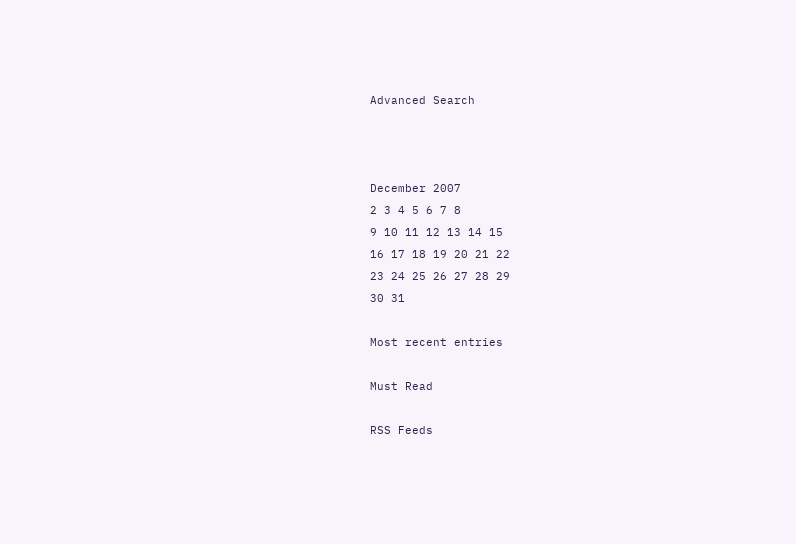Advanced Search



December 2007
2 3 4 5 6 7 8
9 10 11 12 13 14 15
16 17 18 19 20 21 22
23 24 25 26 27 28 29
30 31

Most recent entries

Must Read

RSS Feeds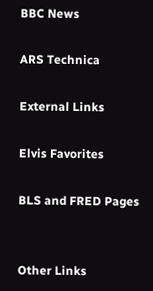BBC News

ARS Technica

External Links

Elvis Favorites

BLS and FRED Pages


Other Links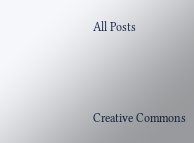All Posts



Creative Commons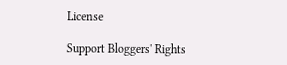License

Support Bloggers' Rights